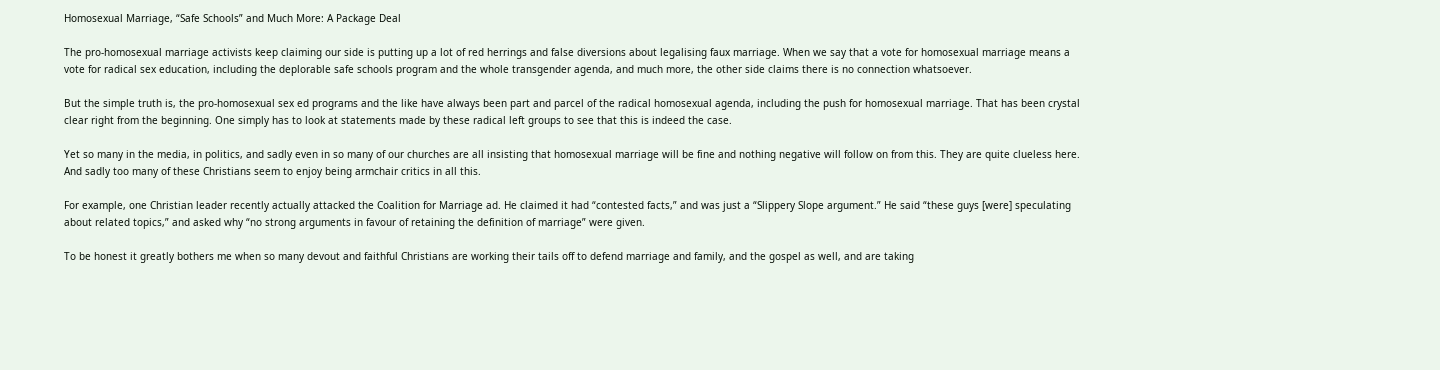Homosexual Marriage, “Safe Schools” and Much More: A Package Deal

The pro-homosexual marriage activists keep claiming our side is putting up a lot of red herrings and false diversions about legalising faux marriage. When we say that a vote for homosexual marriage means a vote for radical sex education, including the deplorable safe schools program and the whole transgender agenda, and much more, the other side claims there is no connection whatsoever.

But the simple truth is, the pro-homosexual sex ed programs and the like have always been part and parcel of the radical homosexual agenda, including the push for homosexual marriage. That has been crystal clear right from the beginning. One simply has to look at statements made by these radical left groups to see that this is indeed the case.

Yet so many in the media, in politics, and sadly even in so many of our churches are all insisting that homosexual marriage will be fine and nothing negative will follow on from this. They are quite clueless here. And sadly too many of these Christians seem to enjoy being armchair critics in all this.

For example, one Christian leader recently actually attacked the Coalition for Marriage ad. He claimed it had “contested facts,” and was just a “Slippery Slope argument.” He said “these guys [were] speculating about related topics,” and asked why “no strong arguments in favour of retaining the definition of marriage” were given.

To be honest it greatly bothers me when so many devout and faithful Christians are working their tails off to defend marriage and family, and the gospel as well, and are taking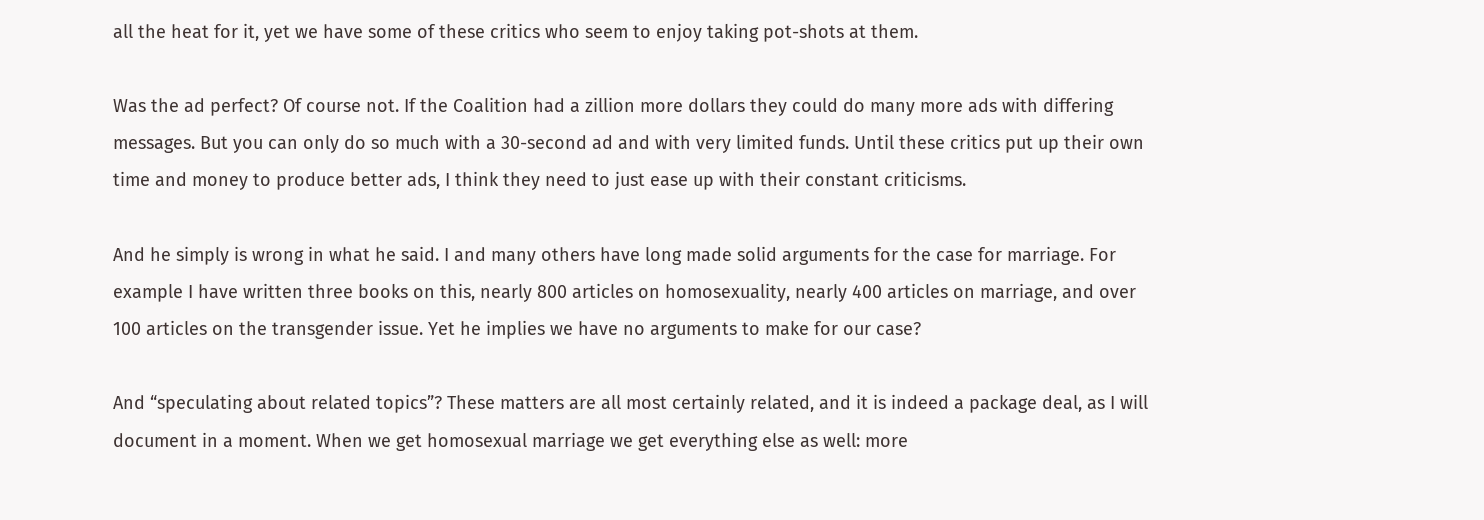all the heat for it, yet we have some of these critics who seem to enjoy taking pot-shots at them.

Was the ad perfect? Of course not. If the Coalition had a zillion more dollars they could do many more ads with differing messages. But you can only do so much with a 30-second ad and with very limited funds. Until these critics put up their own time and money to produce better ads, I think they need to just ease up with their constant criticisms.

And he simply is wrong in what he said. I and many others have long made solid arguments for the case for marriage. For example I have written three books on this, nearly 800 articles on homosexuality, nearly 400 articles on marriage, and over 100 articles on the transgender issue. Yet he implies we have no arguments to make for our case?

And “speculating about related topics”? These matters are all most certainly related, and it is indeed a package deal, as I will document in a moment. When we get homosexual marriage we get everything else as well: more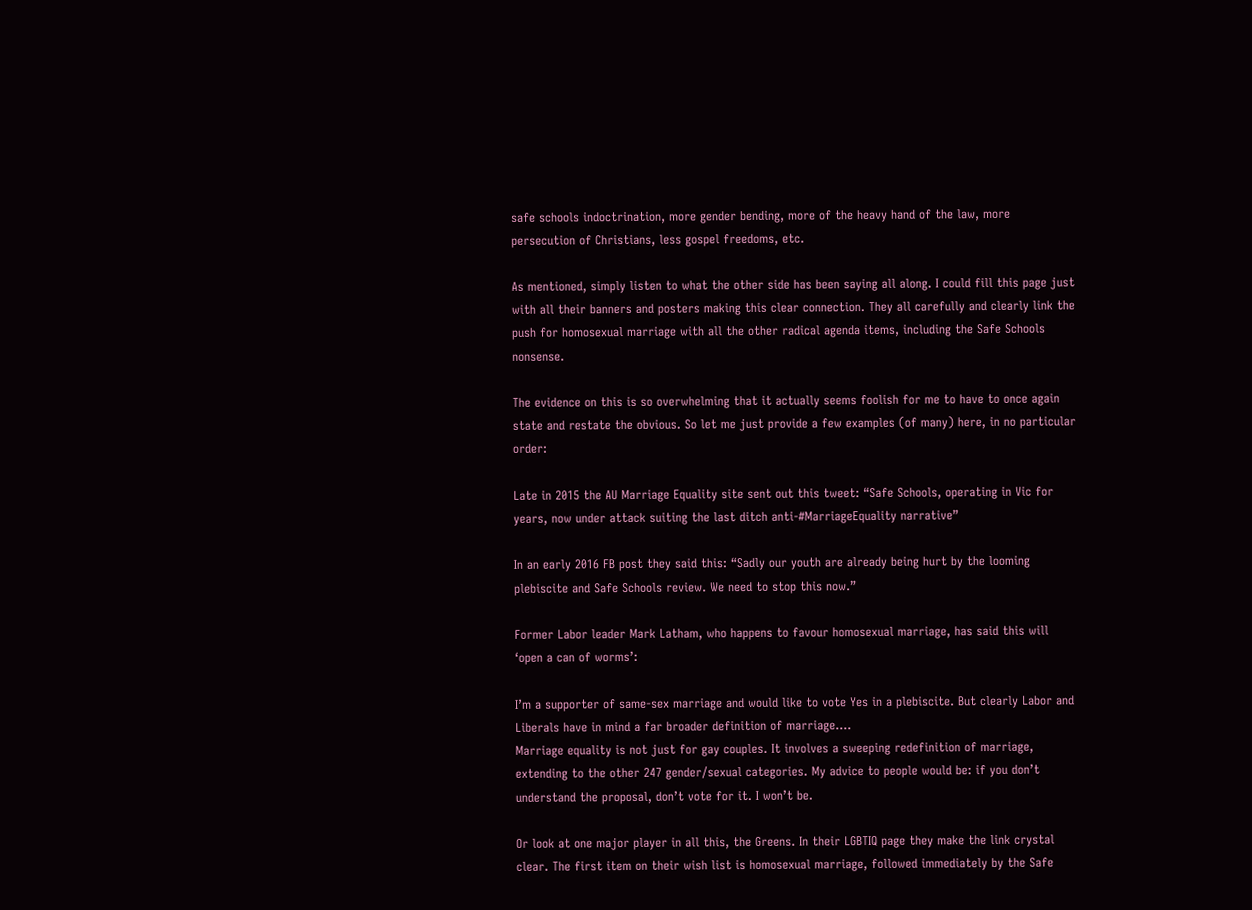safe schools indoctrination, more gender bending, more of the heavy hand of the law, more persecution of Christians, less gospel freedoms, etc.

As mentioned, simply listen to what the other side has been saying all along. I could fill this page just with all their banners and posters making this clear connection. They all carefully and clearly link the push for homosexual marriage with all the other radical agenda items, including the Safe Schools nonsense.

The evidence on this is so overwhelming that it actually seems foolish for me to have to once again state and restate the obvious. So let me just provide a few examples (of many) here, in no particular order:

Late in 2015 the AU Marriage Equality site sent out this tweet: “Safe Schools, operating in Vic for years, now under attack suiting the last ditch anti-#MarriageEquality narrative”

In an early 2016 FB post they said this: “Sadly our youth are already being hurt by the looming plebiscite and Safe Schools review. We need to stop this now.”

Former Labor leader Mark Latham, who happens to favour homosexual marriage, has said this will ‘open a can of worms’:

I’m a supporter of same-sex marriage and would like to vote Yes in a plebiscite. But clearly Labor and Liberals have in mind a far broader definition of marriage….
Marriage equality is not just for gay couples. It involves a sweeping redefinition of marriage, extending to the other 247 gender/sexual categories. My advice to people would be: if you don’t understand the proposal, don’t vote for it. I won’t be.

Or look at one major player in all this, the Greens. In their LGBTIQ page they make the link crystal clear. The first item on their wish list is homosexual marriage, followed immediately by the Safe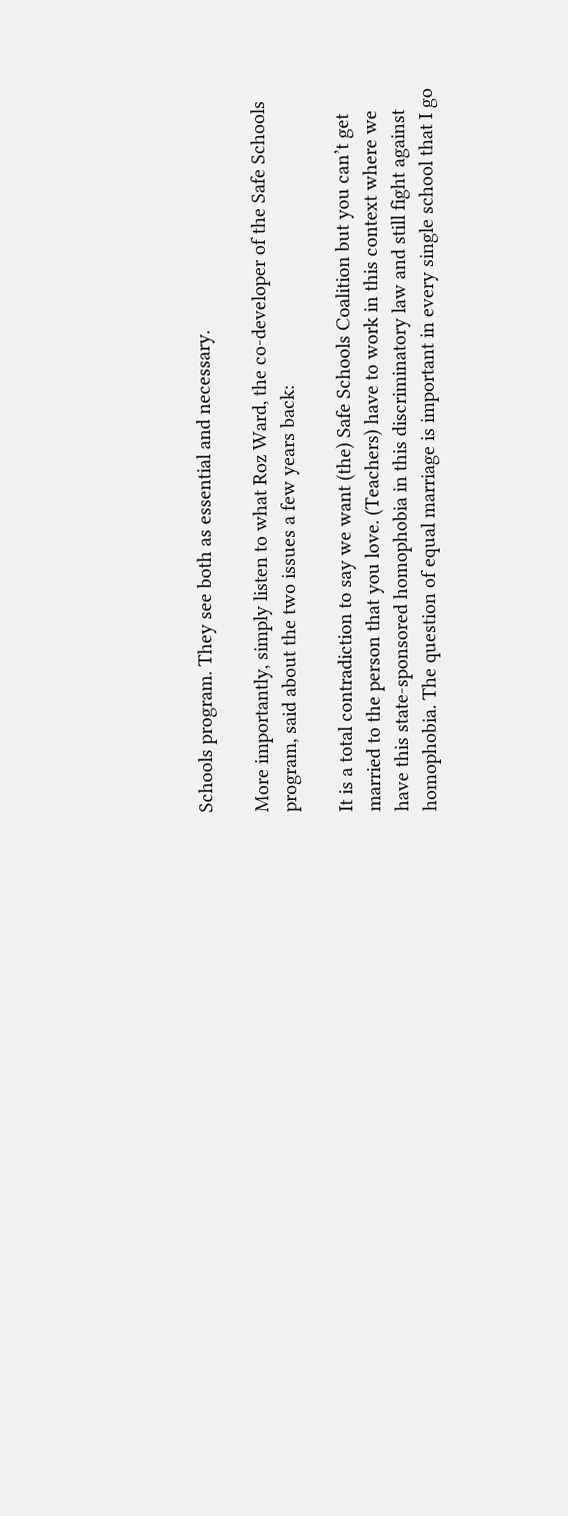Schools program. They see both as essential and necessary.

More importantly, simply listen to what Roz Ward, the co-developer of the Safe Schools program, said about the two issues a few years back:

It is a total contradiction to say we want (the) Safe Schools Coalition but you can’t get married to the person that you love. (Teachers) have to work in this context where we have this state-sponsored homophobia in this discriminatory law and still fight against homophobia. The question of equal marriage is important in every single school that I go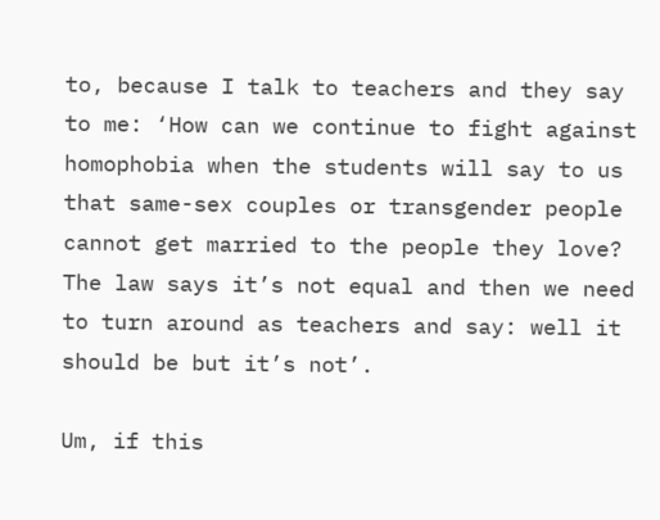to, because I talk to teachers and they say to me: ‘How can we continue to fight against homophobia when the students will say to us that same-sex couples or transgender people cannot get married to the people they love? The law says it’s not equal and then we need to turn around as teachers and say: well it should be but it’s not’.

Um, if this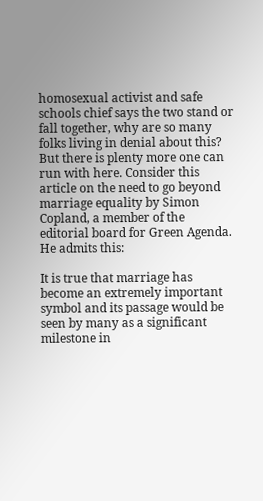homosexual activist and safe schools chief says the two stand or fall together, why are so many folks living in denial about this? But there is plenty more one can run with here. Consider this article on the need to go beyond marriage equality by Simon Copland, a member of the editorial board for Green Agenda. He admits this:

It is true that marriage has become an extremely important symbol and its passage would be seen by many as a significant milestone in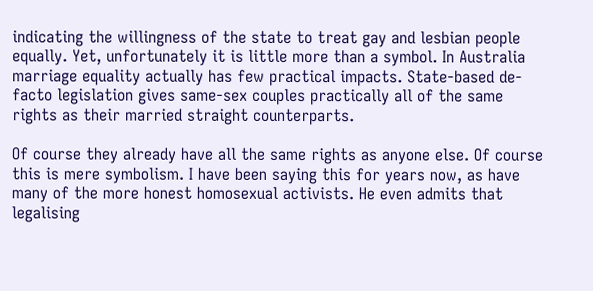indicating the willingness of the state to treat gay and lesbian people equally. Yet, unfortunately it is little more than a symbol. In Australia marriage equality actually has few practical impacts. State-based de-facto legislation gives same-sex couples practically all of the same rights as their married straight counterparts.

Of course they already have all the same rights as anyone else. Of course this is mere symbolism. I have been saying this for years now, as have many of the more honest homosexual activists. He even admits that legalising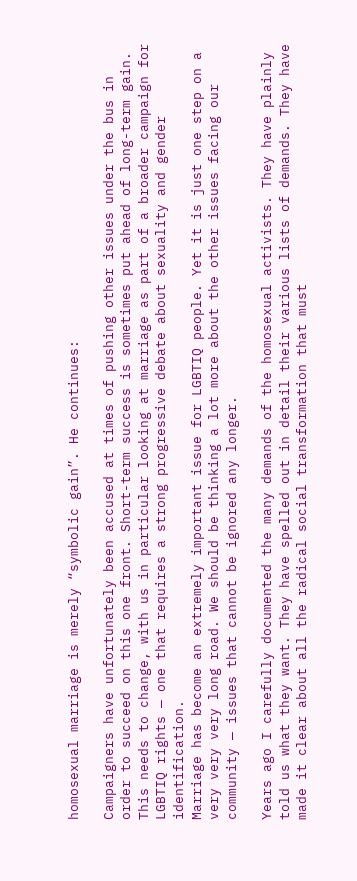homosexual marriage is merely “symbolic gain”. He continues:

Campaigners have unfortunately been accused at times of pushing other issues under the bus in order to succeed on this one front. Short-term success is sometimes put ahead of long-term gain. This needs to change, with us in particular looking at marriage as part of a broader campaign for LGBTIQ rights — one that requires a strong progressive debate about sexuality and gender identification.
Marriage has become an extremely important issue for LGBTIQ people. Yet it is just one step on a very very very long road. We should be thinking a lot more about the other issues facing our community — issues that cannot be ignored any longer.

Years ago I carefully documented the many demands of the homosexual activists. They have plainly told us what they want. They have spelled out in detail their various lists of demands. They have made it clear about all the radical social transformation that must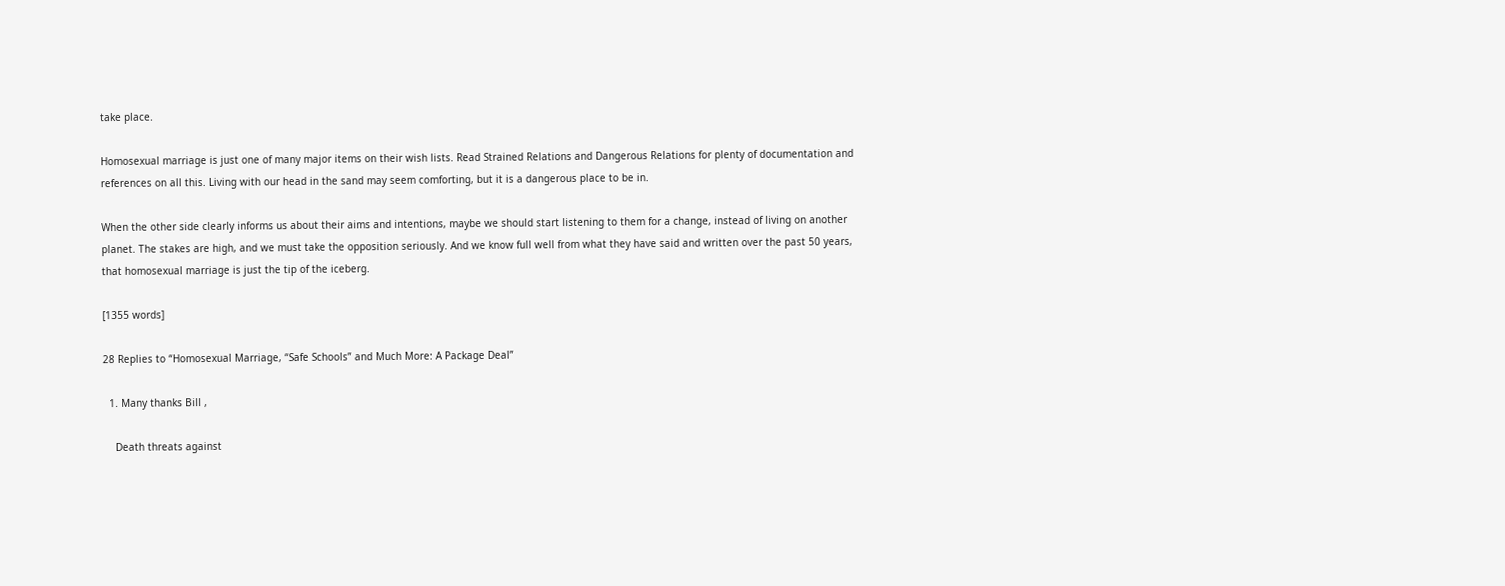take place.

Homosexual marriage is just one of many major items on their wish lists. Read Strained Relations and Dangerous Relations for plenty of documentation and references on all this. Living with our head in the sand may seem comforting, but it is a dangerous place to be in.

When the other side clearly informs us about their aims and intentions, maybe we should start listening to them for a change, instead of living on another planet. The stakes are high, and we must take the opposition seriously. And we know full well from what they have said and written over the past 50 years, that homosexual marriage is just the tip of the iceberg.

[1355 words]

28 Replies to “Homosexual Marriage, “Safe Schools” and Much More: A Package Deal”

  1. Many thanks Bill ,

    Death threats against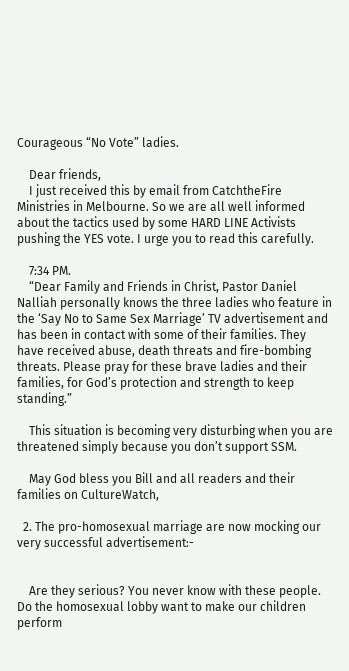Courageous “No Vote” ladies.

    Dear friends,
    I just received this by email from CatchtheFire Ministries in Melbourne. So we are all well informed about the tactics used by some HARD LINE Activists pushing the YES vote. I urge you to read this carefully.

    7:34 PM.
    “Dear Family and Friends in Christ, Pastor Daniel Nalliah personally knows the three ladies who feature in the ‘Say No to Same Sex Marriage’ TV advertisement and has been in contact with some of their families. They have received abuse, death threats and fire-bombing threats. Please pray for these brave ladies and their families, for God’s protection and strength to keep standing.”

    This situation is becoming very disturbing when you are threatened simply because you don’t support SSM.

    May God bless you Bill and all readers and their families on CultureWatch,

  2. The pro-homosexual marriage are now mocking our very successful advertisement:-


    Are they serious? You never know with these people. Do the homosexual lobby want to make our children perform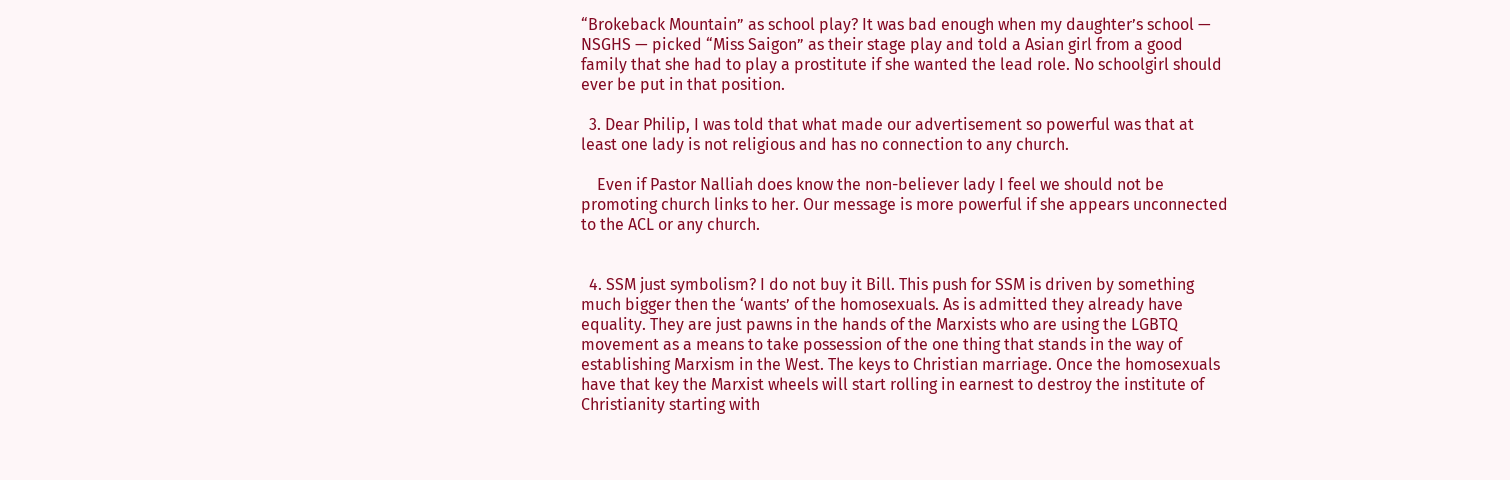“Brokeback Mountain” as school play? It was bad enough when my daughter’s school — NSGHS — picked “Miss Saigon” as their stage play and told a Asian girl from a good family that she had to play a prostitute if she wanted the lead role. No schoolgirl should ever be put in that position.

  3. Dear Philip, I was told that what made our advertisement so powerful was that at least one lady is not religious and has no connection to any church.

    Even if Pastor Nalliah does know the non-believer lady I feel we should not be promoting church links to her. Our message is more powerful if she appears unconnected to the ACL or any church.


  4. SSM just symbolism? I do not buy it Bill. This push for SSM is driven by something much bigger then the ‘wants’ of the homosexuals. As is admitted they already have equality. They are just pawns in the hands of the Marxists who are using the LGBTQ movement as a means to take possession of the one thing that stands in the way of establishing Marxism in the West. The keys to Christian marriage. Once the homosexuals have that key the Marxist wheels will start rolling in earnest to destroy the institute of Christianity starting with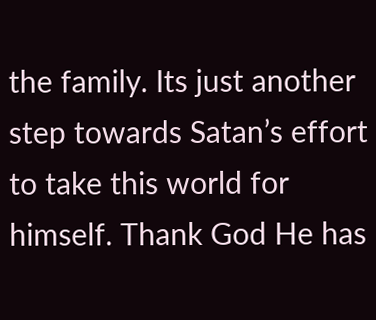the family. Its just another step towards Satan’s effort to take this world for himself. Thank God He has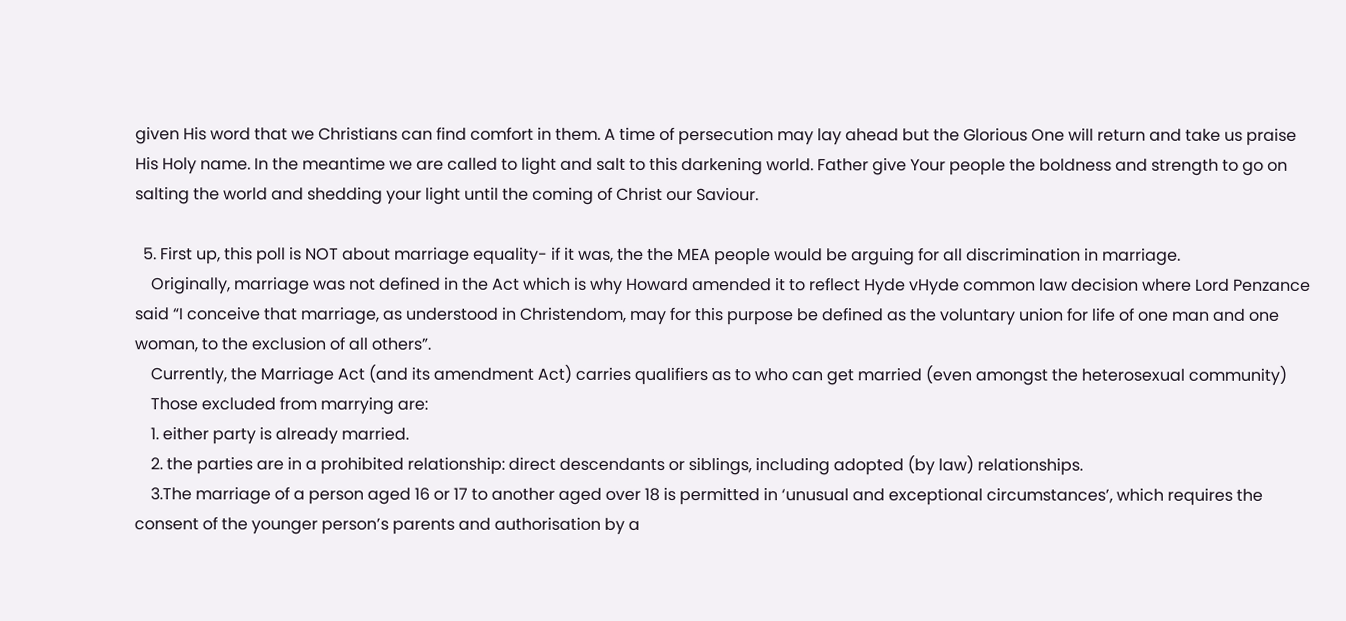given His word that we Christians can find comfort in them. A time of persecution may lay ahead but the Glorious One will return and take us praise His Holy name. In the meantime we are called to light and salt to this darkening world. Father give Your people the boldness and strength to go on salting the world and shedding your light until the coming of Christ our Saviour.

  5. First up, this poll is NOT about marriage equality- if it was, the the MEA people would be arguing for all discrimination in marriage.
    Originally, marriage was not defined in the Act which is why Howard amended it to reflect Hyde vHyde common law decision where Lord Penzance said “I conceive that marriage, as understood in Christendom, may for this purpose be defined as the voluntary union for life of one man and one woman, to the exclusion of all others”.
    Currently, the Marriage Act (and its amendment Act) carries qualifiers as to who can get married (even amongst the heterosexual community)
    Those excluded from marrying are:
    1. either party is already married.
    2. the parties are in a prohibited relationship: direct descendants or siblings, including adopted (by law) relationships.
    3.The marriage of a person aged 16 or 17 to another aged over 18 is permitted in ‘unusual and exceptional circumstances’, which requires the consent of the younger person’s parents and authorisation by a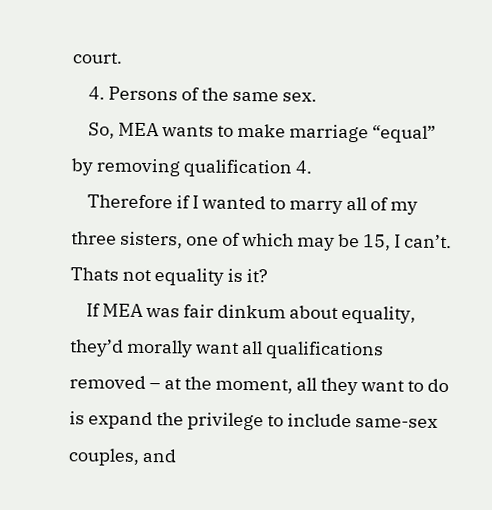court.
    4. Persons of the same sex.
    So, MEA wants to make marriage “equal” by removing qualification 4.
    Therefore if I wanted to marry all of my three sisters, one of which may be 15, I can’t. Thats not equality is it?
    If MEA was fair dinkum about equality, they’d morally want all qualifications removed – at the moment, all they want to do is expand the privilege to include same-sex couples, and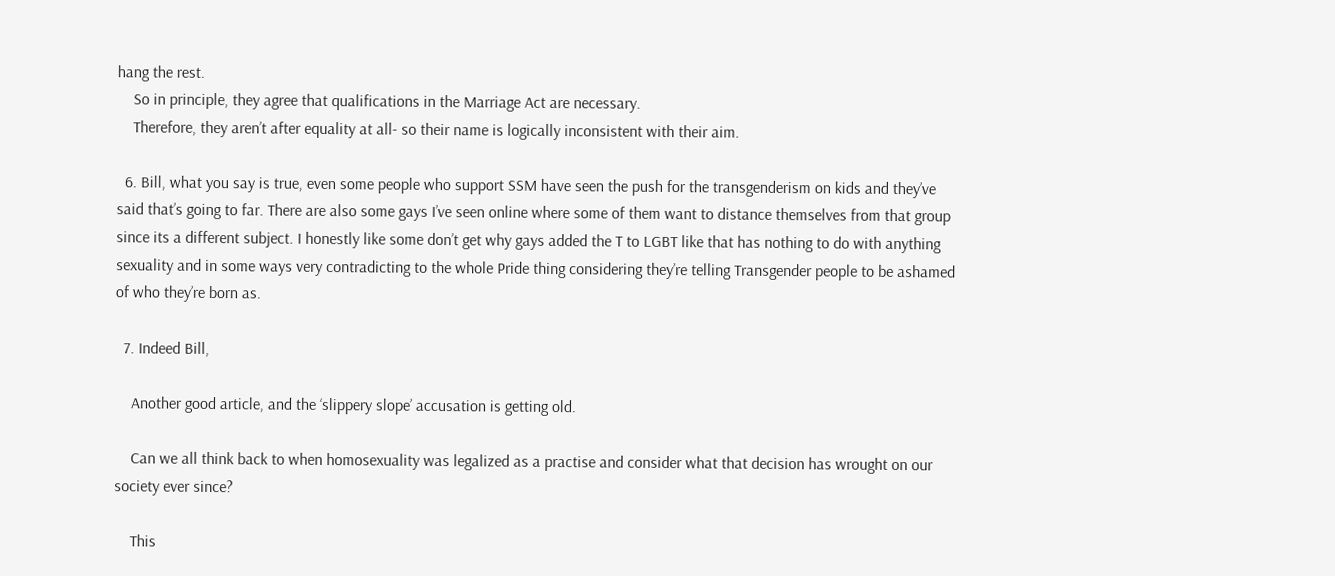hang the rest.
    So in principle, they agree that qualifications in the Marriage Act are necessary.
    Therefore, they aren’t after equality at all- so their name is logically inconsistent with their aim.

  6. Bill, what you say is true, even some people who support SSM have seen the push for the transgenderism on kids and they’ve said that’s going to far. There are also some gays I’ve seen online where some of them want to distance themselves from that group since its a different subject. I honestly like some don’t get why gays added the T to LGBT like that has nothing to do with anything sexuality and in some ways very contradicting to the whole Pride thing considering they’re telling Transgender people to be ashamed of who they’re born as.

  7. Indeed Bill,

    Another good article, and the ‘slippery slope’ accusation is getting old.

    Can we all think back to when homosexuality was legalized as a practise and consider what that decision has wrought on our society ever since?

    This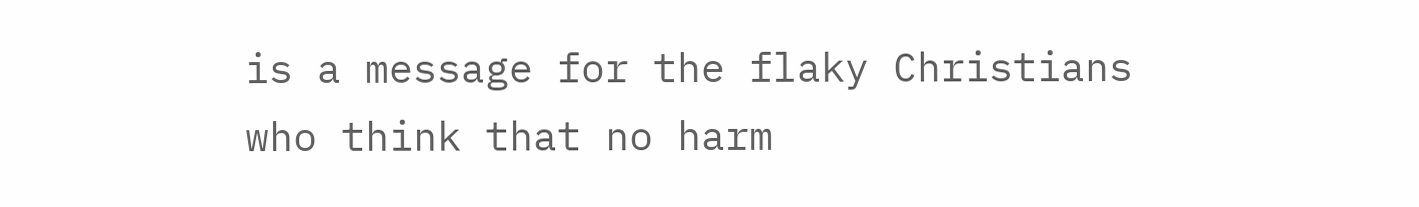is a message for the flaky Christians who think that no harm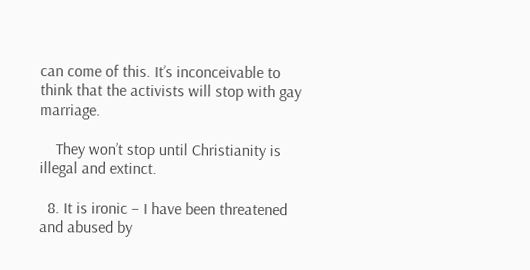can come of this. It’s inconceivable to think that the activists will stop with gay marriage.

    They won’t stop until Christianity is illegal and extinct.

  8. It is ironic – I have been threatened and abused by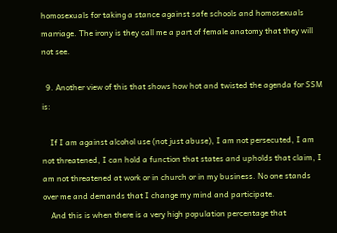homosexuals for taking a stance against safe schools and homosexuals marriage. The irony is they call me a part of female anatomy that they will not see.

  9. Another view of this that shows how hot and twisted the agenda for SSM is:

    If I am against alcohol use (not just abuse), I am not persecuted, I am not threatened, I can hold a function that states and upholds that claim, I am not threatened at work or in church or in my business. No one stands over me and demands that I change my mind and participate.
    And this is when there is a very high population percentage that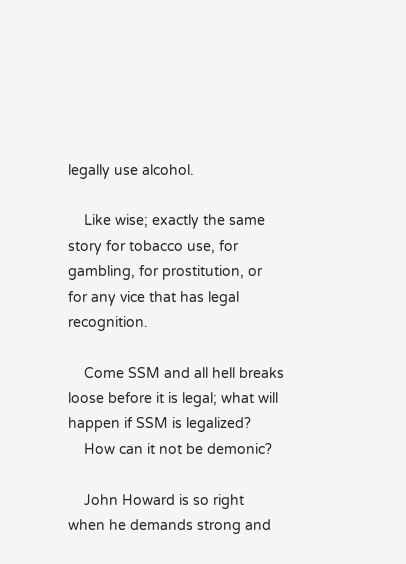legally use alcohol.

    Like wise; exactly the same story for tobacco use, for gambling, for prostitution, or for any vice that has legal recognition.

    Come SSM and all hell breaks loose before it is legal; what will happen if SSM is legalized?
    How can it not be demonic?

    John Howard is so right when he demands strong and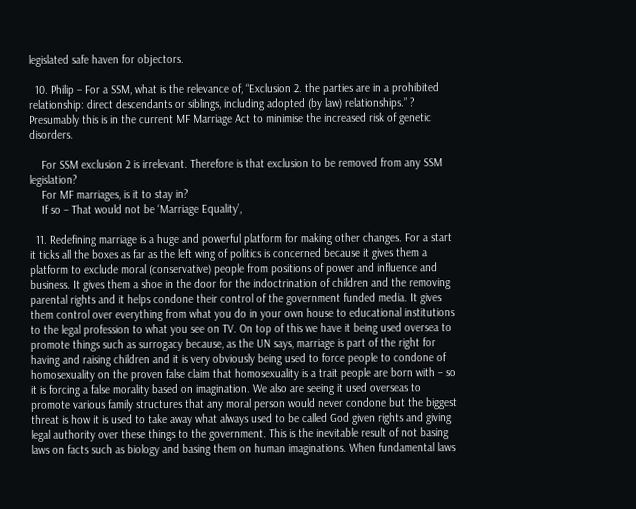legislated safe haven for objectors.

  10. Philip – For a SSM, what is the relevance of, “Exclusion 2. the parties are in a prohibited relationship: direct descendants or siblings, including adopted (by law) relationships.” ? Presumably this is in the current MF Marriage Act to minimise the increased risk of genetic disorders.

    For SSM exclusion 2 is irrelevant. Therefore is that exclusion to be removed from any SSM legislation?
    For MF marriages, is it to stay in?
    If so – That would not be ‘Marriage Equality’,

  11. Redefining marriage is a huge and powerful platform for making other changes. For a start it ticks all the boxes as far as the left wing of politics is concerned because it gives them a platform to exclude moral (conservative) people from positions of power and influence and business. It gives them a shoe in the door for the indoctrination of children and the removing parental rights and it helps condone their control of the government funded media. It gives them control over everything from what you do in your own house to educational institutions to the legal profession to what you see on TV. On top of this we have it being used oversea to promote things such as surrogacy because, as the UN says, marriage is part of the right for having and raising children and it is very obviously being used to force people to condone of homosexuality on the proven false claim that homosexuality is a trait people are born with – so it is forcing a false morality based on imagination. We also are seeing it used overseas to promote various family structures that any moral person would never condone but the biggest threat is how it is used to take away what always used to be called God given rights and giving legal authority over these things to the government. This is the inevitable result of not basing laws on facts such as biology and basing them on human imaginations. When fundamental laws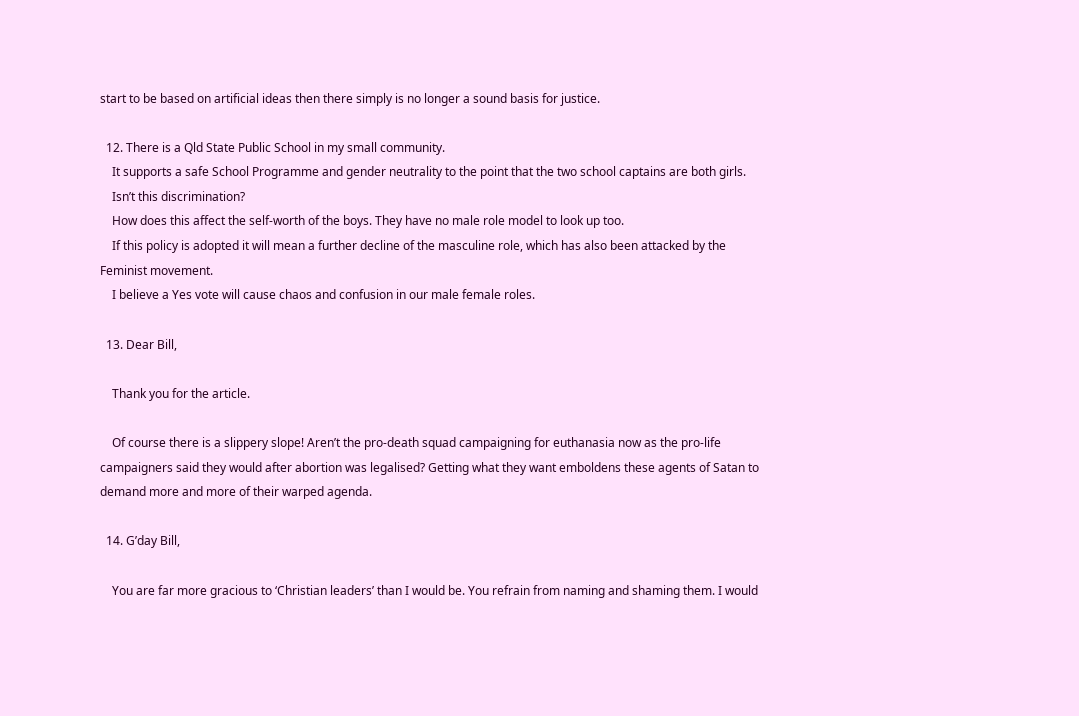start to be based on artificial ideas then there simply is no longer a sound basis for justice.

  12. There is a Qld State Public School in my small community.
    It supports a safe School Programme and gender neutrality to the point that the two school captains are both girls.
    Isn’t this discrimination?
    How does this affect the self-worth of the boys. They have no male role model to look up too.
    If this policy is adopted it will mean a further decline of the masculine role, which has also been attacked by the Feminist movement.
    I believe a Yes vote will cause chaos and confusion in our male female roles.

  13. Dear Bill,

    Thank you for the article.

    Of course there is a slippery slope! Aren’t the pro-death squad campaigning for euthanasia now as the pro-life campaigners said they would after abortion was legalised? Getting what they want emboldens these agents of Satan to demand more and more of their warped agenda.

  14. G’day Bill,

    You are far more gracious to ‘Christian leaders’ than I would be. You refrain from naming and shaming them. I would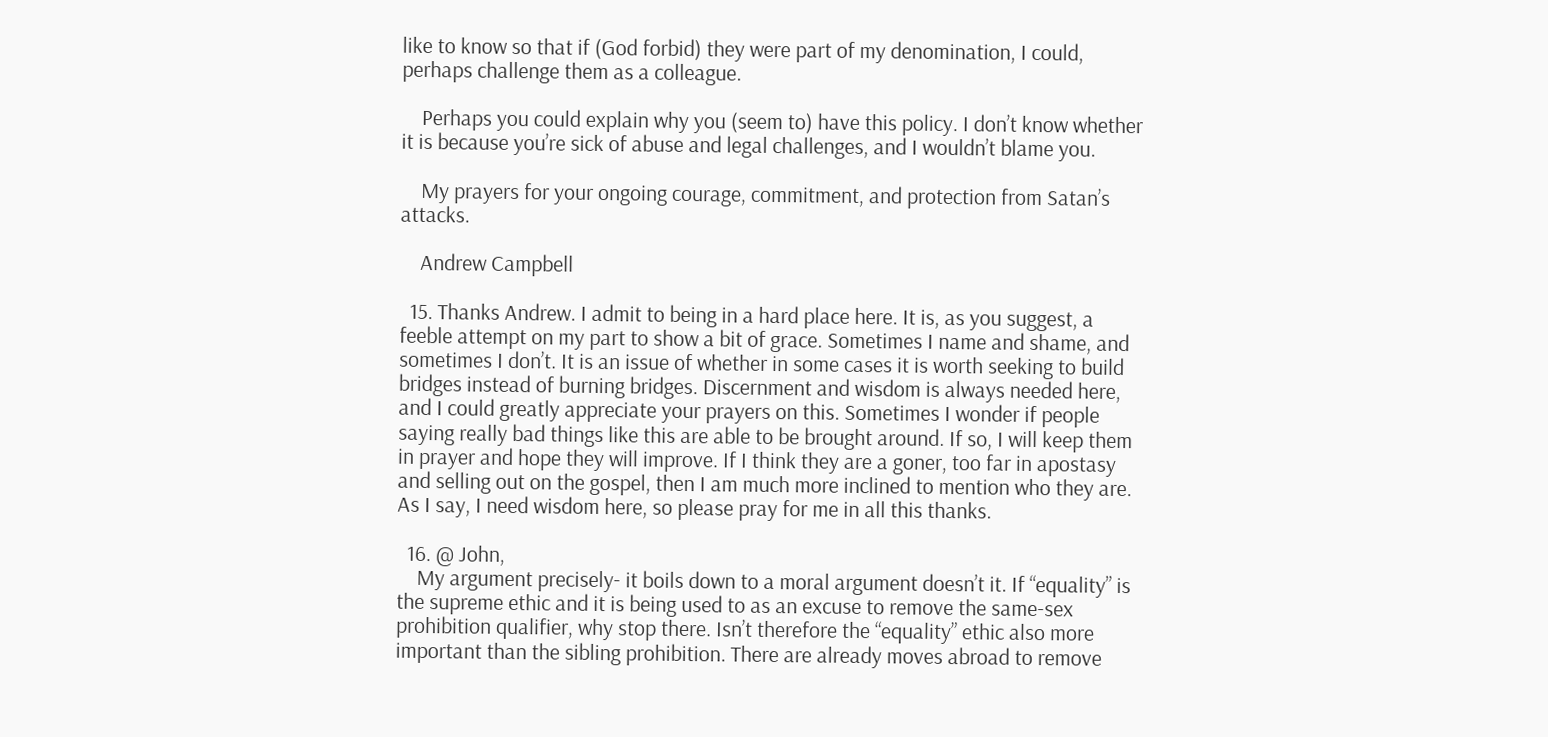like to know so that if (God forbid) they were part of my denomination, I could, perhaps challenge them as a colleague.

    Perhaps you could explain why you (seem to) have this policy. I don’t know whether it is because you’re sick of abuse and legal challenges, and I wouldn’t blame you.

    My prayers for your ongoing courage, commitment, and protection from Satan’s attacks.

    Andrew Campbell

  15. Thanks Andrew. I admit to being in a hard place here. It is, as you suggest, a feeble attempt on my part to show a bit of grace. Sometimes I name and shame, and sometimes I don’t. It is an issue of whether in some cases it is worth seeking to build bridges instead of burning bridges. Discernment and wisdom is always needed here, and I could greatly appreciate your prayers on this. Sometimes I wonder if people saying really bad things like this are able to be brought around. If so, I will keep them in prayer and hope they will improve. If I think they are a goner, too far in apostasy and selling out on the gospel, then I am much more inclined to mention who they are. As I say, I need wisdom here, so please pray for me in all this thanks.

  16. @ John,
    My argument precisely- it boils down to a moral argument doesn’t it. If “equality” is the supreme ethic and it is being used to as an excuse to remove the same-sex prohibition qualifier, why stop there. Isn’t therefore the “equality” ethic also more important than the sibling prohibition. There are already moves abroad to remove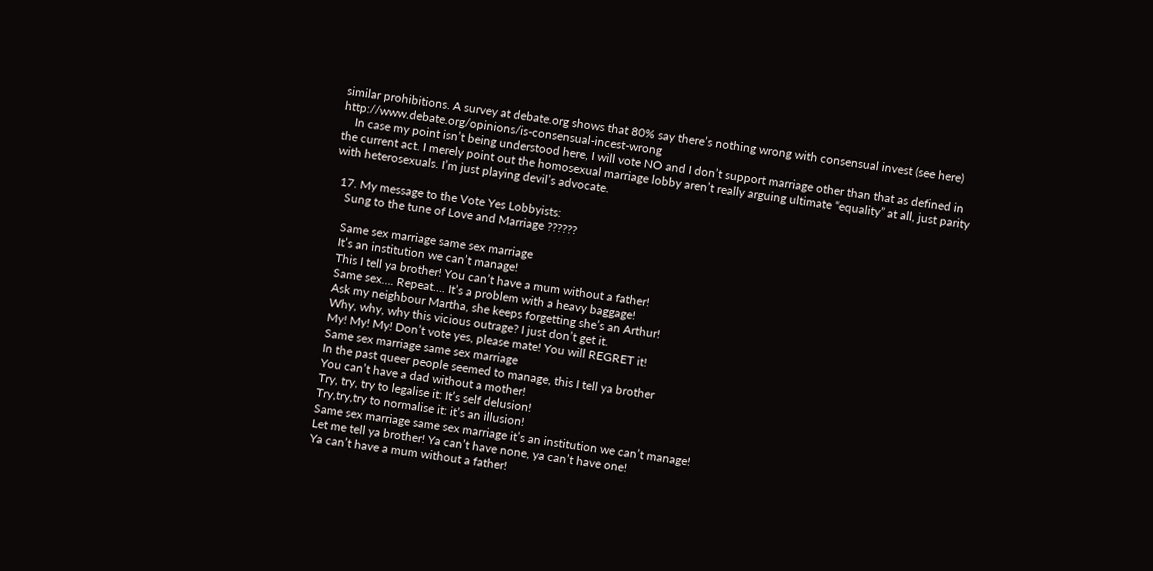similar prohibitions. A survey at debate.org shows that 80% say there’s nothing wrong with consensual invest (see here) http://www.debate.org/opinions/is-consensual-incest-wrong
    In case my point isn’t being understood here, I will vote NO and I don’t support marriage other than that as defined in the current act. I merely point out the homosexual marriage lobby aren’t really arguing ultimate “equality” at all, just parity with heterosexuals. I’m just playing devil’s advocate.

  17. My message to the Vote Yes Lobbyists:
    Sung to the tune of Love and Marriage ??????

    Same sex marriage same sex marriage
    It’s an institution we can’t manage!
    This I tell ya brother! You can’t have a mum without a father!
    Same sex…. Repeat…. It’s a problem with a heavy baggage!
    Ask my neighbour Martha, she keeps forgetting she’s an Arthur!
    Why, why, why this vicious outrage? I just don’t get it.
    My! My! My! Don’t vote yes, please mate! You will REGRET it!
    Same sex marriage same sex marriage
    In the past queer people seemed to manage, this I tell ya brother
    You can’t have a dad without a mother!
    Try, try, try to legalise it: It’s self delusion!
    Try,try,try to normalise it: it’s an illusion!
    Same sex marriage same sex marriage it’s an institution we can’t manage!
    Let me tell ya brother! Ya can’t have none, ya can’t have one!
    Ya can’t have a mum without a father!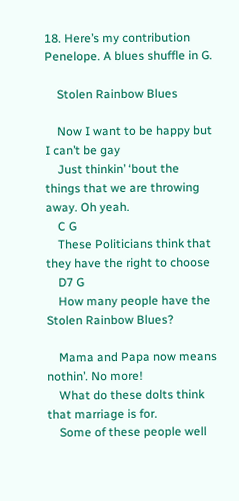18. Here’s my contribution Penelope. A blues shuffle in G.

    Stolen Rainbow Blues

    Now I want to be happy but I can’t be gay
    Just thinkin’ ‘bout the things that we are throwing away. Oh yeah.
    C G
    These Politicians think that they have the right to choose
    D7 G
    How many people have the Stolen Rainbow Blues?

    Mama and Papa now means nothin’. No more!
    What do these dolts think that marriage is for.
    Some of these people well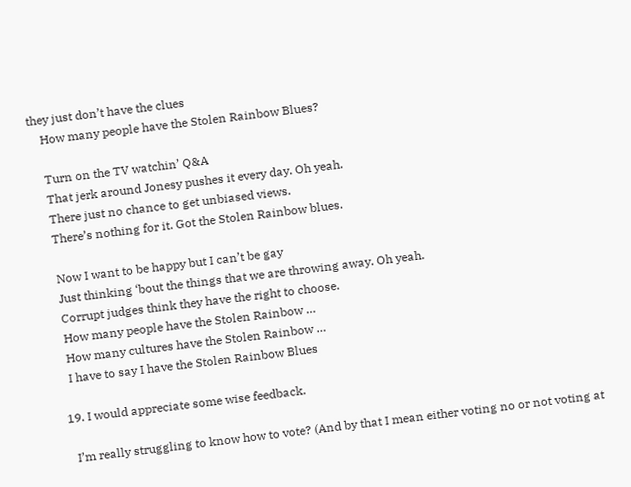they just don’t have the clues
    How many people have the Stolen Rainbow Blues?

    Turn on the TV watchin’ Q&A
    That jerk around Jonesy pushes it every day. Oh yeah.
    There just no chance to get unbiased views.
    There’s nothing for it. Got the Stolen Rainbow blues.

    Now I want to be happy but I can’t be gay
    Just thinking ‘bout the things that we are throwing away. Oh yeah.
    Corrupt judges think they have the right to choose.
    How many people have the Stolen Rainbow …
    How many cultures have the Stolen Rainbow …
    I have to say I have the Stolen Rainbow Blues

  19. I would appreciate some wise feedback.

    I’m really struggling to know how to vote? (And by that I mean either voting no or not voting at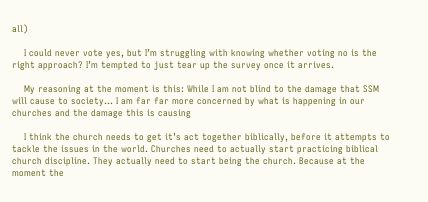all)

    I could never vote yes, but I’m struggling with knowing whether voting no is the right approach? I’m tempted to just tear up the survey once it arrives.

    My reasoning at the moment is this: While I am not blind to the damage that SSM will cause to society… I am far far more concerned by what is happening in our churches and the damage this is causing

    I think the church needs to get it’s act together biblically, before it attempts to tackle the issues in the world. Churches need to actually start practicing biblical church discipline. They actually need to start being the church. Because at the moment the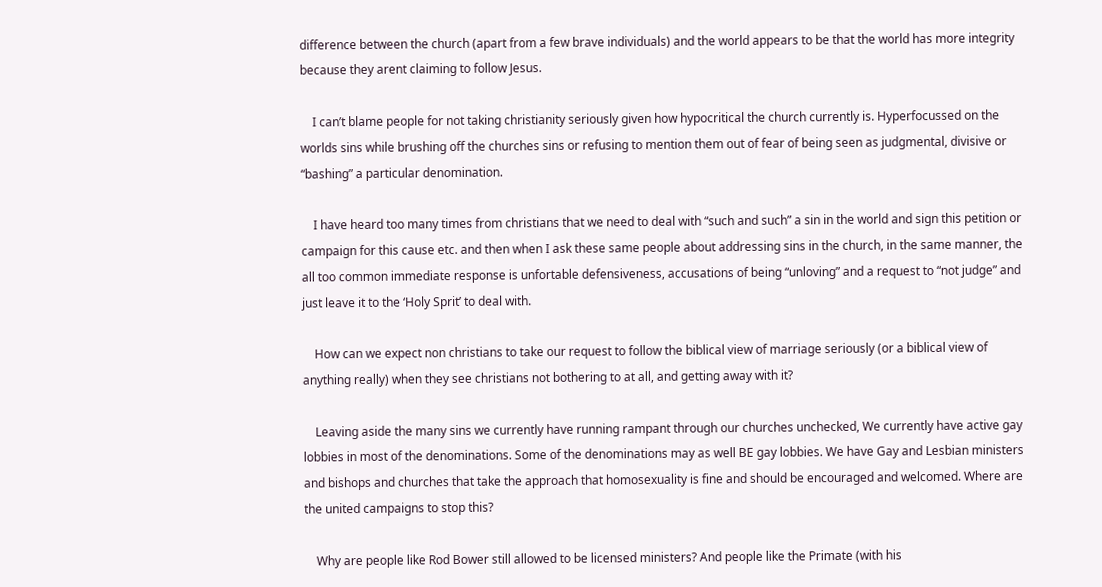difference between the church (apart from a few brave individuals) and the world appears to be that the world has more integrity because they arent claiming to follow Jesus.

    I can’t blame people for not taking christianity seriously given how hypocritical the church currently is. Hyperfocussed on the worlds sins while brushing off the churches sins or refusing to mention them out of fear of being seen as judgmental, divisive or “bashing” a particular denomination.

    I have heard too many times from christians that we need to deal with “such and such” a sin in the world and sign this petition or campaign for this cause etc. and then when I ask these same people about addressing sins in the church, in the same manner, the all too common immediate response is unfortable defensiveness, accusations of being “unloving” and a request to “not judge” and just leave it to the ‘Holy Sprit’ to deal with.

    How can we expect non christians to take our request to follow the biblical view of marriage seriously (or a biblical view of anything really) when they see christians not bothering to at all, and getting away with it?

    Leaving aside the many sins we currently have running rampant through our churches unchecked, We currently have active gay lobbies in most of the denominations. Some of the denominations may as well BE gay lobbies. We have Gay and Lesbian ministers and bishops and churches that take the approach that homosexuality is fine and should be encouraged and welcomed. Where are the united campaigns to stop this?

    Why are people like Rod Bower still allowed to be licensed ministers? And people like the Primate (with his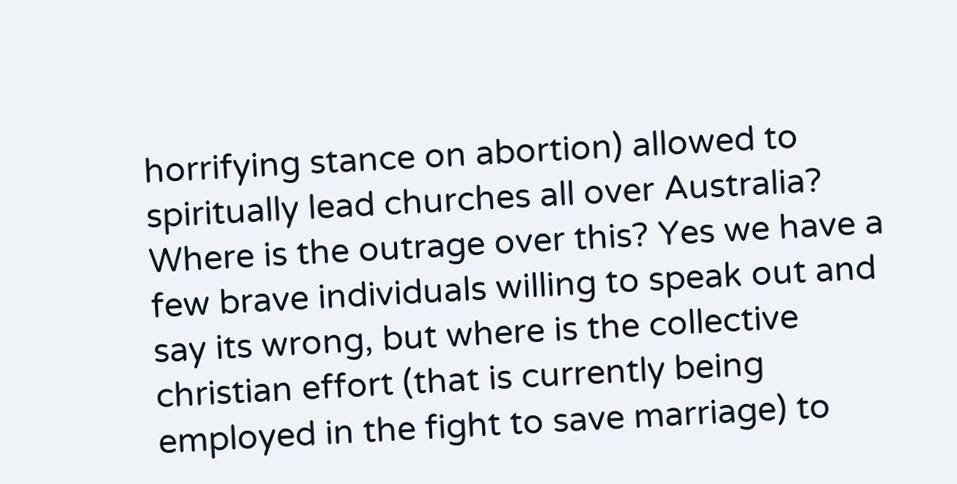horrifying stance on abortion) allowed to spiritually lead churches all over Australia? Where is the outrage over this? Yes we have a few brave individuals willing to speak out and say its wrong, but where is the collective christian effort (that is currently being employed in the fight to save marriage) to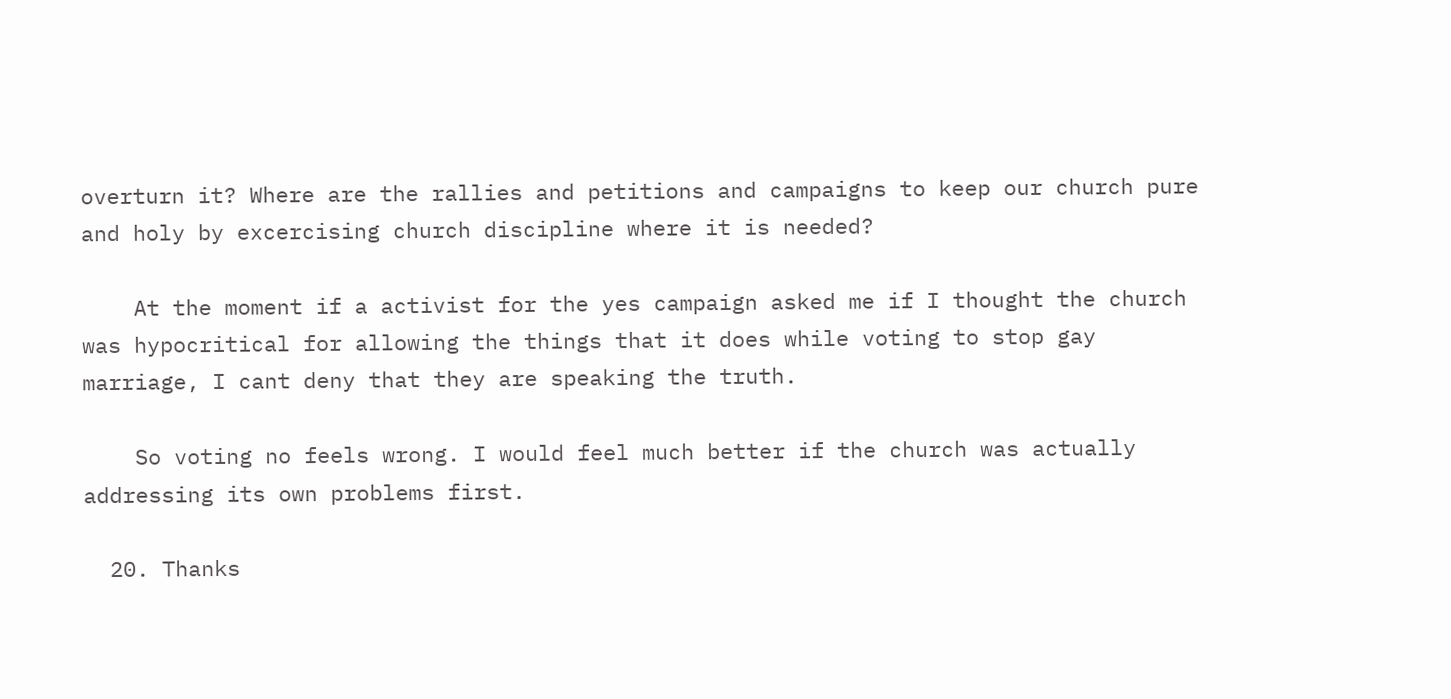overturn it? Where are the rallies and petitions and campaigns to keep our church pure and holy by excercising church discipline where it is needed?

    At the moment if a activist for the yes campaign asked me if I thought the church was hypocritical for allowing the things that it does while voting to stop gay marriage, I cant deny that they are speaking the truth.

    So voting no feels wrong. I would feel much better if the church was actually addressing its own problems first.

  20. Thanks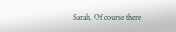Sarah. Of course there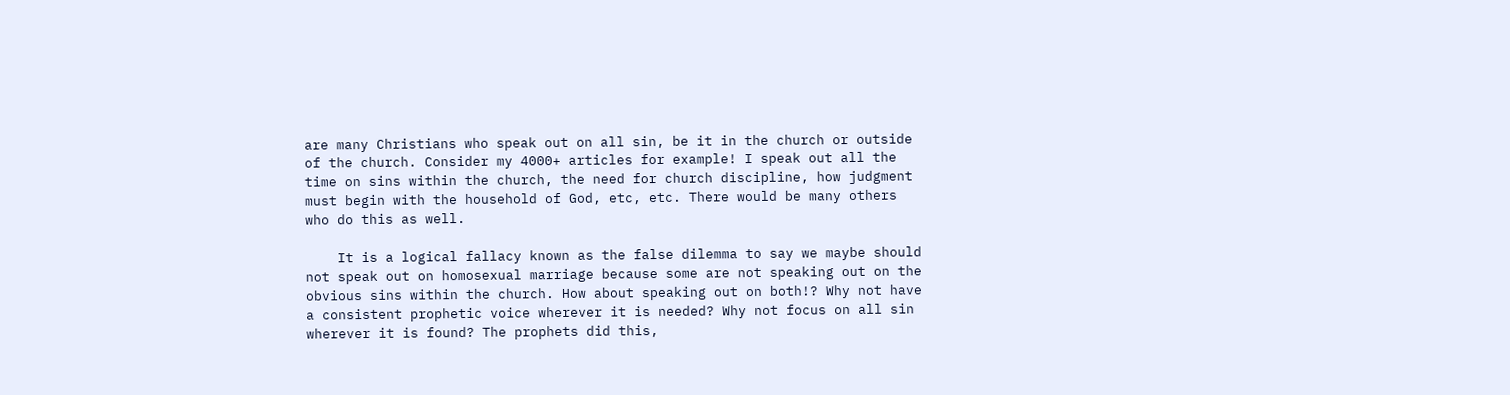are many Christians who speak out on all sin, be it in the church or outside of the church. Consider my 4000+ articles for example! I speak out all the time on sins within the church, the need for church discipline, how judgment must begin with the household of God, etc, etc. There would be many others who do this as well.

    It is a logical fallacy known as the false dilemma to say we maybe should not speak out on homosexual marriage because some are not speaking out on the obvious sins within the church. How about speaking out on both!? Why not have a consistent prophetic voice wherever it is needed? Why not focus on all sin wherever it is found? The prophets did this,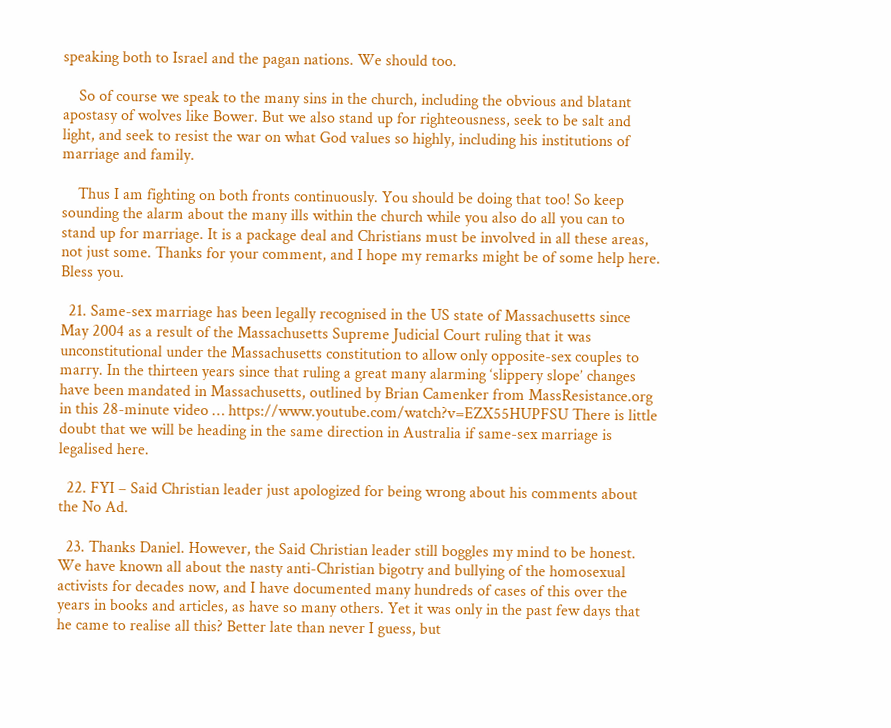speaking both to Israel and the pagan nations. We should too.

    So of course we speak to the many sins in the church, including the obvious and blatant apostasy of wolves like Bower. But we also stand up for righteousness, seek to be salt and light, and seek to resist the war on what God values so highly, including his institutions of marriage and family.

    Thus I am fighting on both fronts continuously. You should be doing that too! So keep sounding the alarm about the many ills within the church while you also do all you can to stand up for marriage. It is a package deal and Christians must be involved in all these areas, not just some. Thanks for your comment, and I hope my remarks might be of some help here. Bless you.

  21. Same-sex marriage has been legally recognised in the US state of Massachusetts since May 2004 as a result of the Massachusetts Supreme Judicial Court ruling that it was unconstitutional under the Massachusetts constitution to allow only opposite-sex couples to marry. In the thirteen years since that ruling a great many alarming ‘slippery slope’ changes have been mandated in Massachusetts, outlined by Brian Camenker from MassResistance.org in this 28-minute video … https://www.youtube.com/watch?v=EZX55HUPFSU There is little doubt that we will be heading in the same direction in Australia if same-sex marriage is legalised here.

  22. FYI – Said Christian leader just apologized for being wrong about his comments about the No Ad.

  23. Thanks Daniel. However, the Said Christian leader still boggles my mind to be honest. We have known all about the nasty anti-Christian bigotry and bullying of the homosexual activists for decades now, and I have documented many hundreds of cases of this over the years in books and articles, as have so many others. Yet it was only in the past few days that he came to realise all this? Better late than never I guess, but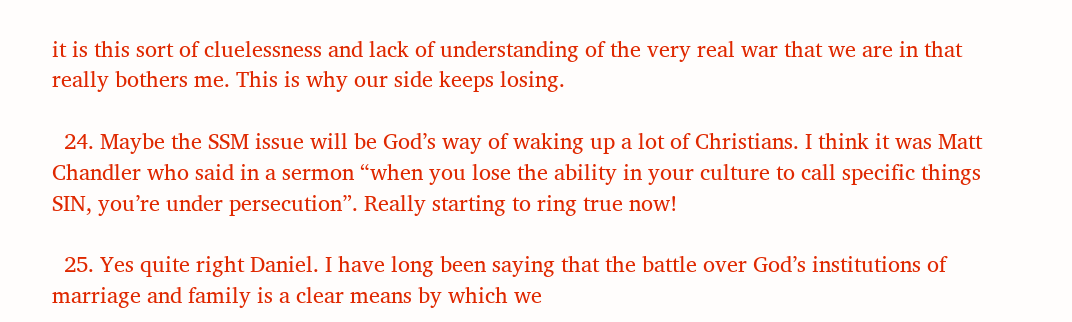it is this sort of cluelessness and lack of understanding of the very real war that we are in that really bothers me. This is why our side keeps losing.

  24. Maybe the SSM issue will be God’s way of waking up a lot of Christians. I think it was Matt Chandler who said in a sermon “when you lose the ability in your culture to call specific things SIN, you’re under persecution”. Really starting to ring true now!

  25. Yes quite right Daniel. I have long been saying that the battle over God’s institutions of marriage and family is a clear means by which we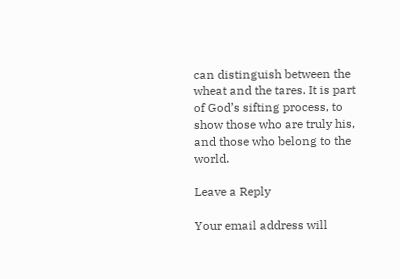can distinguish between the wheat and the tares. It is part of God’s sifting process, to show those who are truly his, and those who belong to the world.

Leave a Reply

Your email address will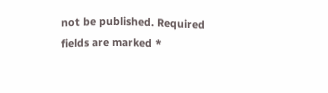not be published. Required fields are marked *